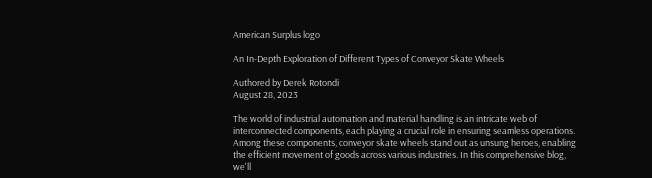American Surplus logo

An In-Depth Exploration of Different Types of Conveyor Skate Wheels

Authored by Derek Rotondi
August 28, 2023

The world of industrial automation and material handling is an intricate web of interconnected components, each playing a crucial role in ensuring seamless operations. Among these components, conveyor skate wheels stand out as unsung heroes, enabling the efficient movement of goods across various industries. In this comprehensive blog, we'll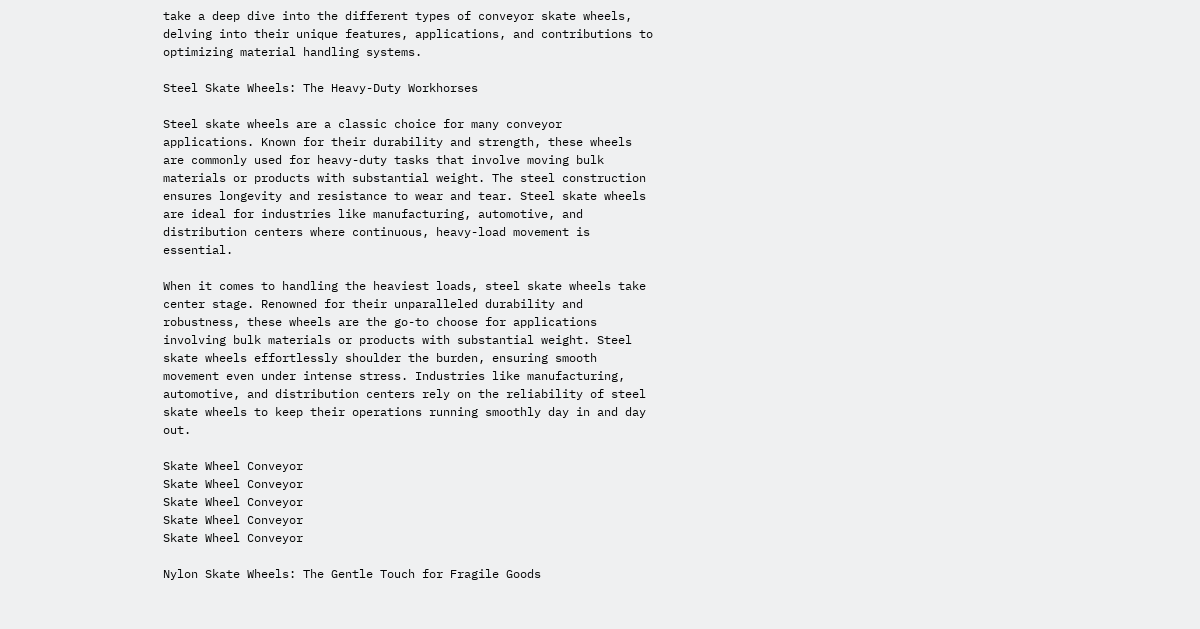take a deep dive into the different types of conveyor skate wheels, delving into their unique features, applications, and contributions to optimizing material handling systems.

Steel Skate Wheels: The Heavy-Duty Workhorses

Steel skate wheels are a classic choice for many conveyor applications. Known for their durability and strength, these wheels are commonly used for heavy-duty tasks that involve moving bulk materials or products with substantial weight. The steel construction ensures longevity and resistance to wear and tear. Steel skate wheels are ideal for industries like manufacturing, automotive, and distribution centers where continuous, heavy-load movement is essential.

When it comes to handling the heaviest loads, steel skate wheels take center stage. Renowned for their unparalleled durability and robustness, these wheels are the go-to choose for applications involving bulk materials or products with substantial weight. Steel skate wheels effortlessly shoulder the burden, ensuring smooth movement even under intense stress. Industries like manufacturing, automotive, and distribution centers rely on the reliability of steel skate wheels to keep their operations running smoothly day in and day out.

Skate Wheel Conveyor
Skate Wheel Conveyor
Skate Wheel Conveyor
Skate Wheel Conveyor
Skate Wheel Conveyor

Nylon Skate Wheels: The Gentle Touch for Fragile Goods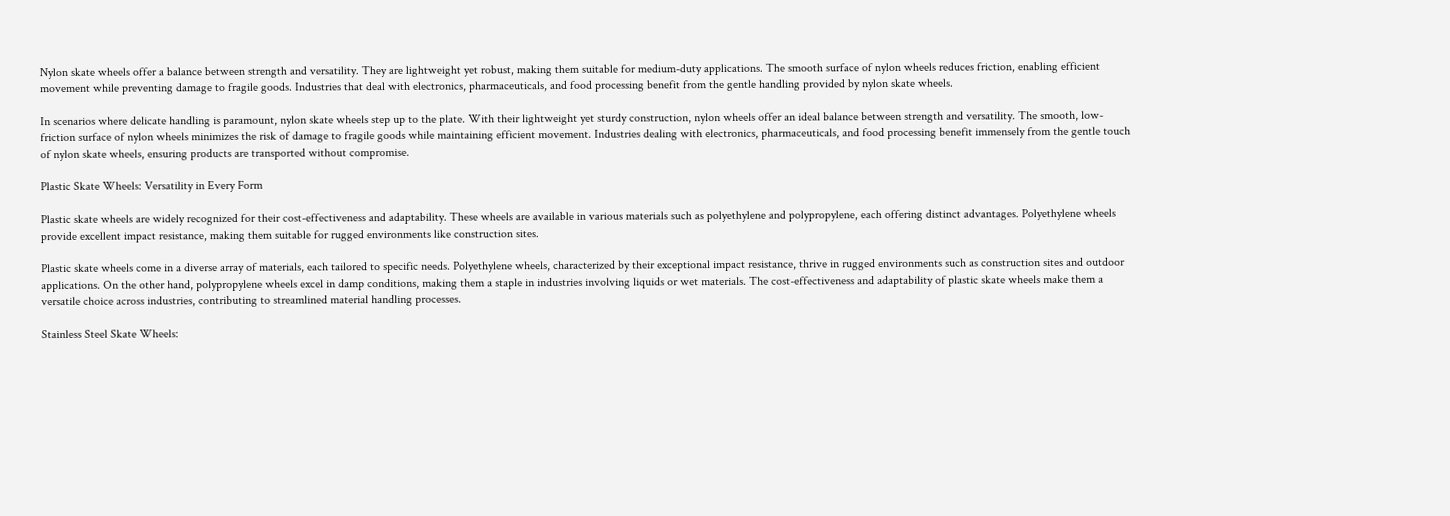Nylon skate wheels offer a balance between strength and versatility. They are lightweight yet robust, making them suitable for medium-duty applications. The smooth surface of nylon wheels reduces friction, enabling efficient movement while preventing damage to fragile goods. Industries that deal with electronics, pharmaceuticals, and food processing benefit from the gentle handling provided by nylon skate wheels.

In scenarios where delicate handling is paramount, nylon skate wheels step up to the plate. With their lightweight yet sturdy construction, nylon wheels offer an ideal balance between strength and versatility. The smooth, low-friction surface of nylon wheels minimizes the risk of damage to fragile goods while maintaining efficient movement. Industries dealing with electronics, pharmaceuticals, and food processing benefit immensely from the gentle touch of nylon skate wheels, ensuring products are transported without compromise.

Plastic Skate Wheels: Versatility in Every Form

Plastic skate wheels are widely recognized for their cost-effectiveness and adaptability. These wheels are available in various materials such as polyethylene and polypropylene, each offering distinct advantages. Polyethylene wheels provide excellent impact resistance, making them suitable for rugged environments like construction sites.

Plastic skate wheels come in a diverse array of materials, each tailored to specific needs. Polyethylene wheels, characterized by their exceptional impact resistance, thrive in rugged environments such as construction sites and outdoor applications. On the other hand, polypropylene wheels excel in damp conditions, making them a staple in industries involving liquids or wet materials. The cost-effectiveness and adaptability of plastic skate wheels make them a versatile choice across industries, contributing to streamlined material handling processes.

Stainless Steel Skate Wheels: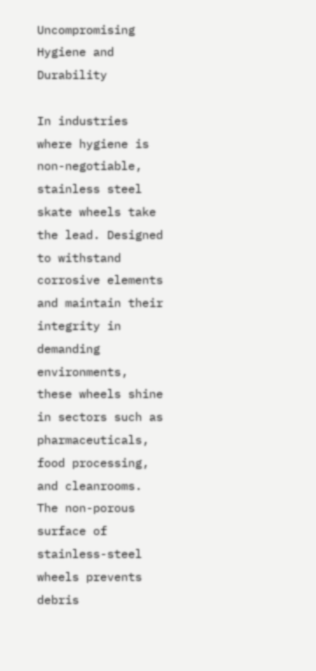Uncompromising Hygiene and Durability

In industries where hygiene is non-negotiable, stainless steel skate wheels take the lead. Designed to withstand corrosive elements and maintain their integrity in demanding environments, these wheels shine in sectors such as pharmaceuticals, food processing, and cleanrooms. The non-porous surface of stainless-steel wheels prevents debris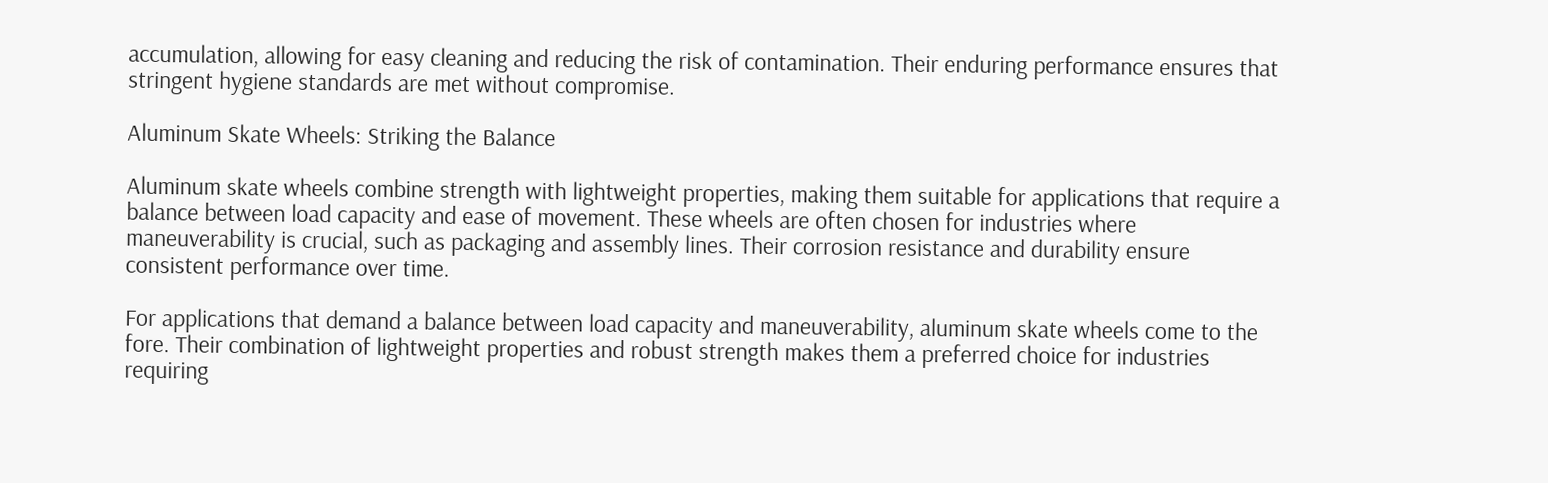accumulation, allowing for easy cleaning and reducing the risk of contamination. Their enduring performance ensures that stringent hygiene standards are met without compromise.

Aluminum Skate Wheels: Striking the Balance

Aluminum skate wheels combine strength with lightweight properties, making them suitable for applications that require a balance between load capacity and ease of movement. These wheels are often chosen for industries where maneuverability is crucial, such as packaging and assembly lines. Their corrosion resistance and durability ensure consistent performance over time.

For applications that demand a balance between load capacity and maneuverability, aluminum skate wheels come to the fore. Their combination of lightweight properties and robust strength makes them a preferred choice for industries requiring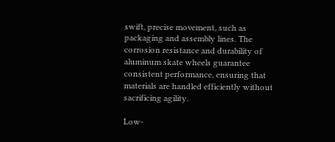swift, precise movement, such as packaging and assembly lines. The corrosion resistance and durability of aluminum skate wheels guarantee consistent performance, ensuring that materials are handled efficiently without sacrificing agility.

Low-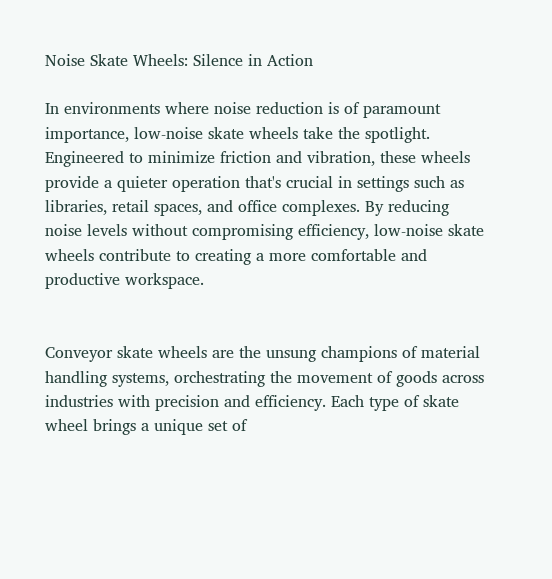Noise Skate Wheels: Silence in Action

In environments where noise reduction is of paramount importance, low-noise skate wheels take the spotlight. Engineered to minimize friction and vibration, these wheels provide a quieter operation that's crucial in settings such as libraries, retail spaces, and office complexes. By reducing noise levels without compromising efficiency, low-noise skate wheels contribute to creating a more comfortable and productive workspace.


Conveyor skate wheels are the unsung champions of material handling systems, orchestrating the movement of goods across industries with precision and efficiency. Each type of skate wheel brings a unique set of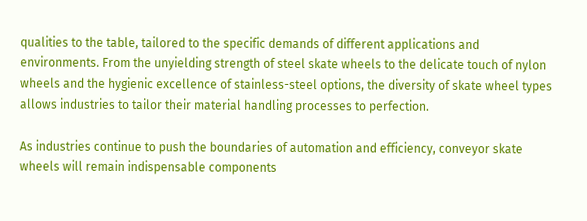qualities to the table, tailored to the specific demands of different applications and environments. From the unyielding strength of steel skate wheels to the delicate touch of nylon wheels and the hygienic excellence of stainless-steel options, the diversity of skate wheel types allows industries to tailor their material handling processes to perfection.

As industries continue to push the boundaries of automation and efficiency, conveyor skate wheels will remain indispensable components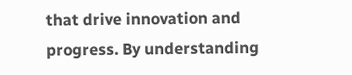that drive innovation and progress. By understanding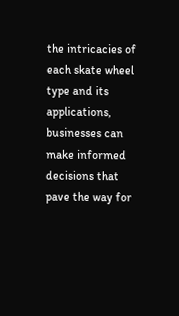the intricacies of each skate wheel type and its applications, businesses can make informed decisions that pave the way for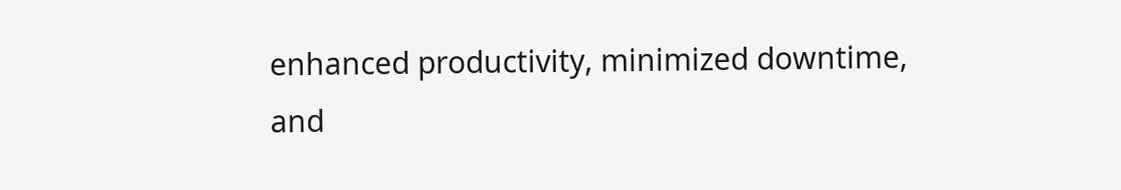enhanced productivity, minimized downtime, and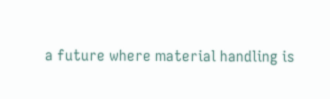a future where material handling is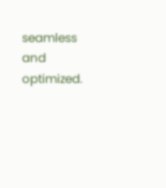seamless and optimized.